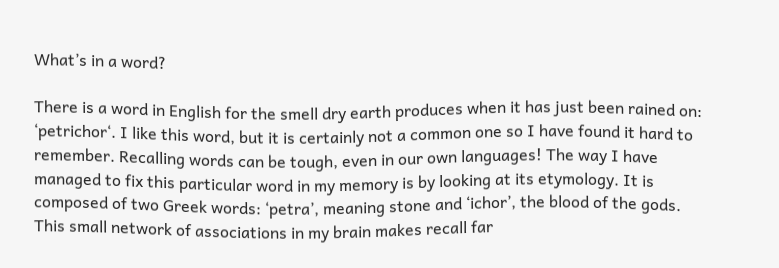What’s in a word?

There is a word in English for the smell dry earth produces when it has just been rained on: ‘petrichor‘. I like this word, but it is certainly not a common one so I have found it hard to remember. Recalling words can be tough, even in our own languages! The way I have managed to fix this particular word in my memory is by looking at its etymology. It is composed of two Greek words: ‘petra’, meaning stone and ‘ichor’, the blood of the gods. This small network of associations in my brain makes recall far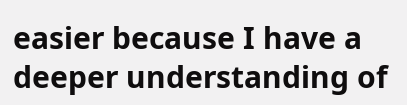easier because I have a deeper understanding of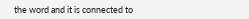the word and it is connected to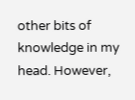other bits of knowledge in my head. However,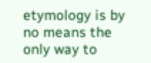etymology is by no means the only way to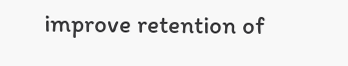improve retention of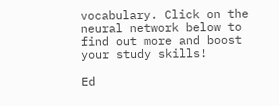vocabulary. Click on the neural network below to find out more and boost your study skills!

Ed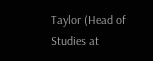Taylor (Head of Studies at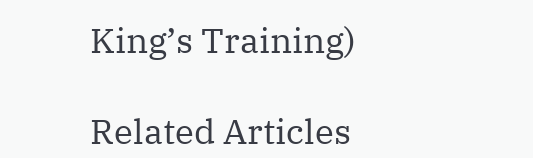King’s Training)

Related Articles